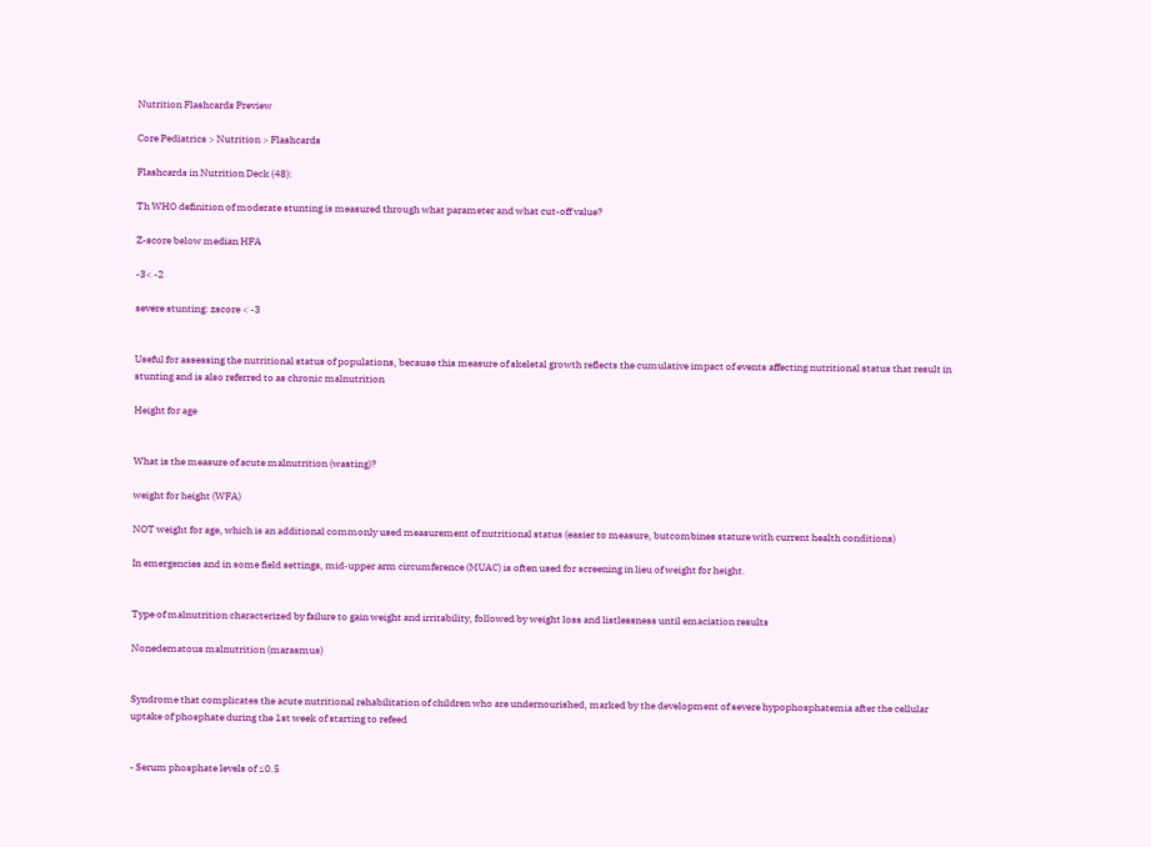Nutrition Flashcards Preview

Core Pediatrics > Nutrition > Flashcards

Flashcards in Nutrition Deck (48):

Th WHO definition of moderate stunting is measured through what parameter and what cut-off value?

Z-score below median HFA

-3< -2

severe stunting: zscore < -3


Useful for assessing the nutritional status of populations, because this measure of skeletal growth reflects the cumulative impact of events affecting nutritional status that result in stunting and is also referred to as chronic malnutrition

Height for age


What is the measure of acute malnutrition (wasting)?

weight for height (WFA)

NOT weight for age, which is an additional commonly used measurement of nutritional status (easier to measure, butcombines stature with current health conditions)

In emergencies and in some field settings, mid-upper arm circumference (MUAC) is often used for screening in lieu of weight for height.


Type of malnutrition characterized by failure to gain weight and irritability, followed by weight loss and listlessness until emaciation results

Nonedematous malnutrition (marasmus)


Syndrome that complicates the acute nutritional rehabilitation of children who are undernourished, marked by the development of severe hypophosphatemia after the cellular uptake of phosphate during the 1st week of starting to refeed


- Serum phosphate levels of ≤0.5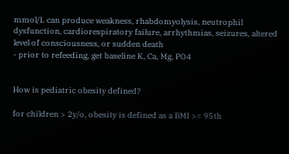mmol/L can produce weakness, rhabdomyolysis, neutrophil dysfunction, cardiorespiratory failure, arrhythmias, seizures, altered level of consciousness, or sudden death
- prior to refeeding, get baseline K, Ca, Mg, PO4


How is pediatric obesity defined?

for children > 2y/o, obesity is defined as a BMI >= 95th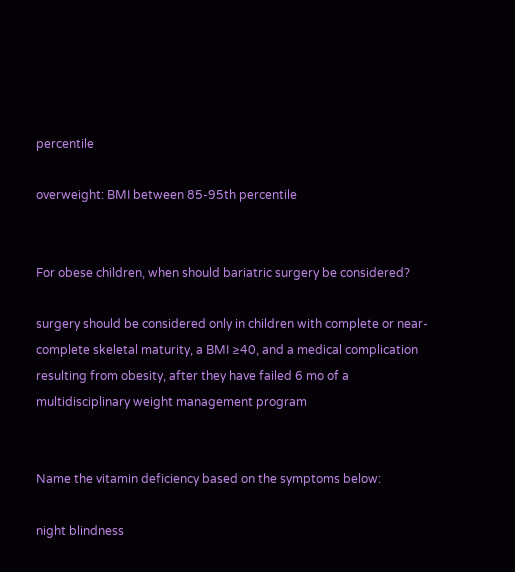percentile

overweight: BMI between 85-95th percentile


For obese children, when should bariatric surgery be considered?

surgery should be considered only in children with complete or near-complete skeletal maturity, a BMI ≥40, and a medical complication resulting from obesity, after they have failed 6 mo of a multidisciplinary weight management program


Name the vitamin deficiency based on the symptoms below:

night blindness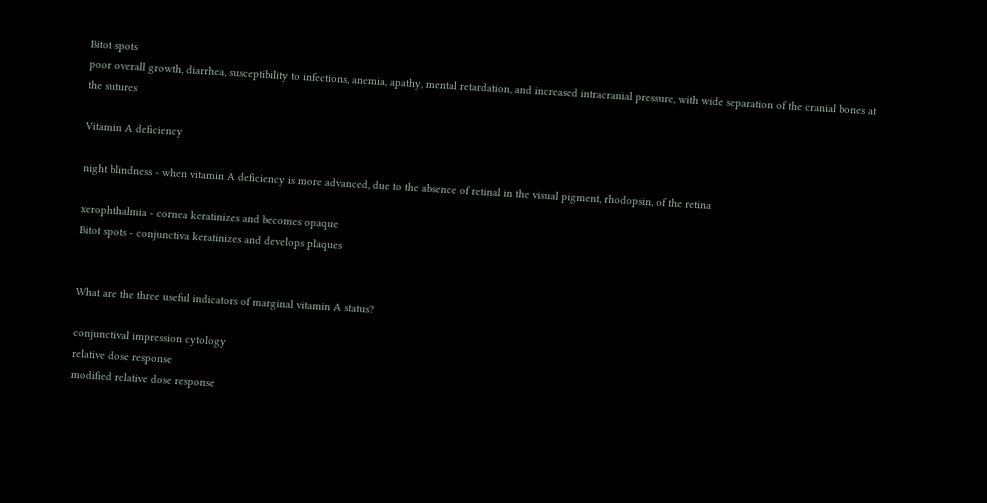Bitot spots
poor overall growth, diarrhea, susceptibility to infections, anemia, apathy, mental retardation, and increased intracranial pressure, with wide separation of the cranial bones at the sutures

Vitamin A deficiency

night blindness - when vitamin A deficiency is more advanced, due to the absence of retinal in the visual pigment, rhodopsin, of the retina

xerophthalmia - cornea keratinizes and becomes opaque
Bitot spots - conjunctiva keratinizes and develops plaques


What are the three useful indicators of marginal vitamin A status?

conjunctival impression cytology
relative dose response
modified relative dose response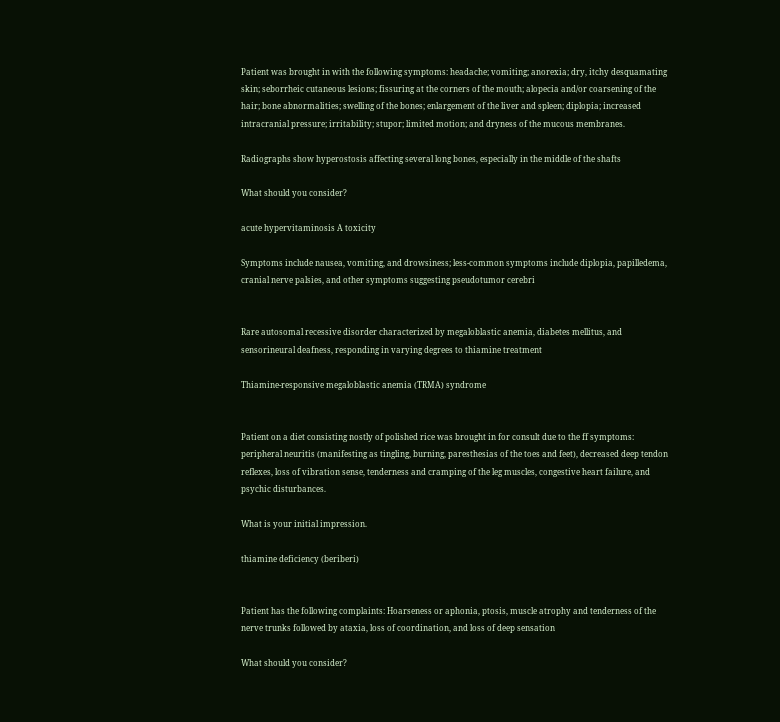Patient was brought in with the following symptoms: headache; vomiting; anorexia; dry, itchy desquamating skin; seborrheic cutaneous lesions; fissuring at the corners of the mouth; alopecia and/or coarsening of the hair; bone abnormalities; swelling of the bones; enlargement of the liver and spleen; diplopia; increased intracranial pressure; irritability; stupor; limited motion; and dryness of the mucous membranes.

Radiographs show hyperostosis affecting several long bones, especially in the middle of the shafts

What should you consider?

acute hypervitaminosis A toxicity

Symptoms include nausea, vomiting, and drowsiness; less-common symptoms include diplopia, papilledema, cranial nerve palsies, and other symptoms suggesting pseudotumor cerebri


Rare autosomal recessive disorder characterized by megaloblastic anemia, diabetes mellitus, and sensorineural deafness, responding in varying degrees to thiamine treatment

Thiamine-responsive megaloblastic anemia (TRMA) syndrome


Patient on a diet consisting nostly of polished rice was brought in for consult due to the ff symptoms: peripheral neuritis (manifesting as tingling, burning, paresthesias of the toes and feet), decreased deep tendon reflexes, loss of vibration sense, tenderness and cramping of the leg muscles, congestive heart failure, and psychic disturbances.

What is your initial impression.

thiamine deficiency (beriberi)


Patient has the following complaints: Hoarseness or aphonia, ptosis, muscle atrophy and tenderness of the nerve trunks followed by ataxia, loss of coordination, and loss of deep sensation

What should you consider?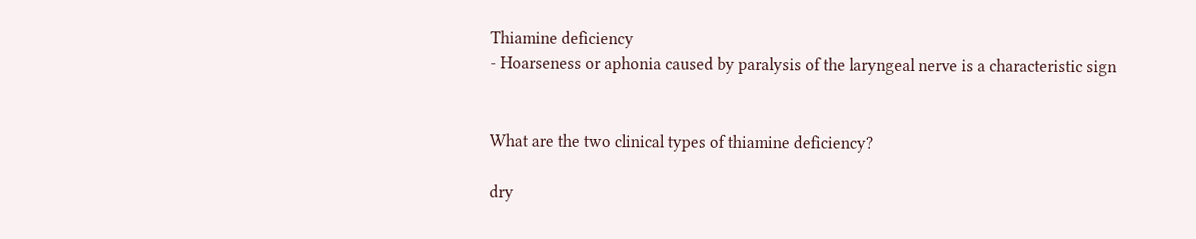Thiamine deficiency
- Hoarseness or aphonia caused by paralysis of the laryngeal nerve is a characteristic sign


What are the two clinical types of thiamine deficiency?

dry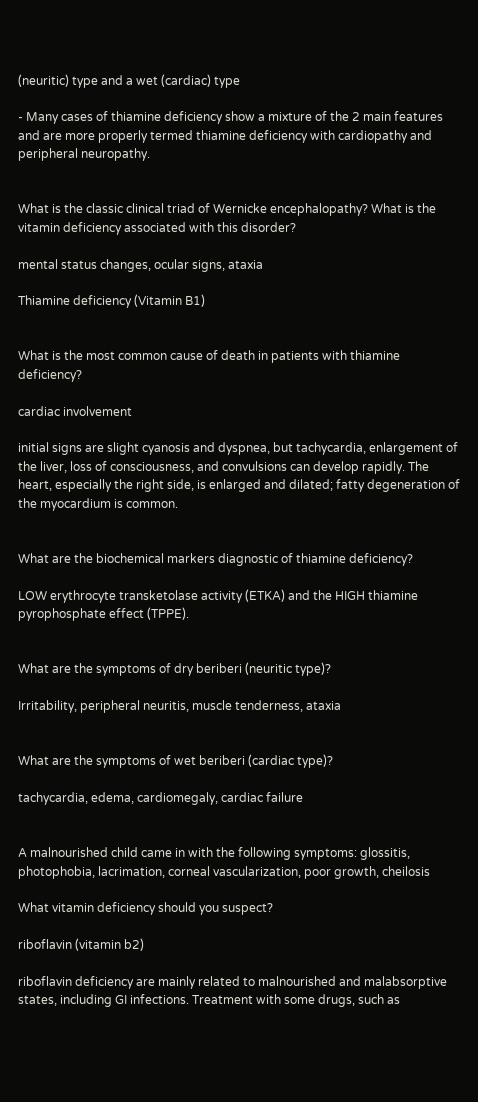(neuritic) type and a wet (cardiac) type

- Many cases of thiamine deficiency show a mixture of the 2 main features and are more properly termed thiamine deficiency with cardiopathy and peripheral neuropathy.


What is the classic clinical triad of Wernicke encephalopathy? What is the vitamin deficiency associated with this disorder?

mental status changes, ocular signs, ataxia

Thiamine deficiency (Vitamin B1)


What is the most common cause of death in patients with thiamine deficiency?

cardiac involvement

initial signs are slight cyanosis and dyspnea, but tachycardia, enlargement of the liver, loss of consciousness, and convulsions can develop rapidly. The heart, especially the right side, is enlarged and dilated; fatty degeneration of the myocardium is common.


What are the biochemical markers diagnostic of thiamine deficiency?

LOW erythrocyte transketolase activity (ETKA) and the HIGH thiamine pyrophosphate effect (TPPE).


What are the symptoms of dry beriberi (neuritic type)?

Irritability, peripheral neuritis, muscle tenderness, ataxia


What are the symptoms of wet beriberi (cardiac type)?

tachycardia, edema, cardiomegaly, cardiac failure


A malnourished child came in with the following symptoms: glossitis, photophobia, lacrimation, corneal vascularization, poor growth, cheilosis

What vitamin deficiency should you suspect?

riboflavin (vitamin b2)

riboflavin deficiency are mainly related to malnourished and malabsorptive states, including GI infections. Treatment with some drugs, such as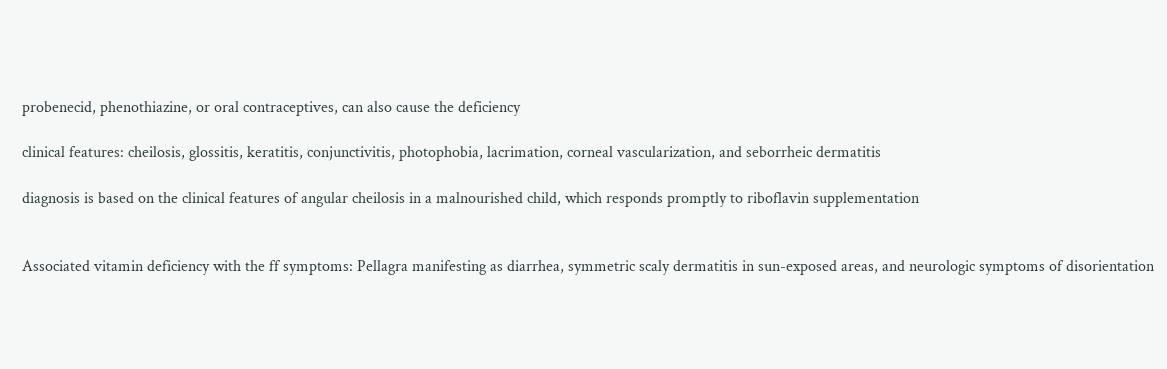probenecid, phenothiazine, or oral contraceptives, can also cause the deficiency

clinical features: cheilosis, glossitis, keratitis, conjunctivitis, photophobia, lacrimation, corneal vascularization, and seborrheic dermatitis

diagnosis is based on the clinical features of angular cheilosis in a malnourished child, which responds promptly to riboflavin supplementation


Associated vitamin deficiency with the ff symptoms: Pellagra manifesting as diarrhea, symmetric scaly dermatitis in sun-exposed areas, and neurologic symptoms of disorientation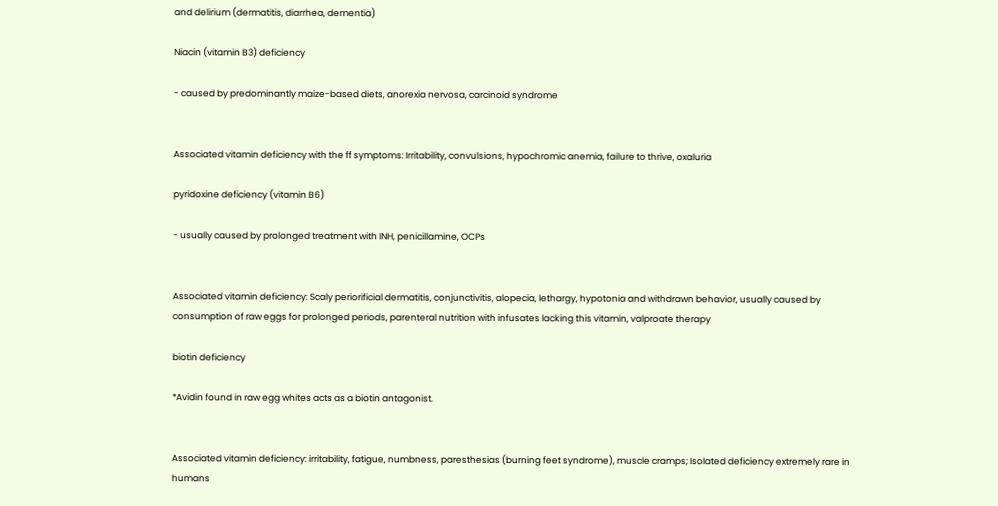and delirium (dermatitis, diarrhea, dementia)

Niacin (vitamin B3) deficiency

- caused by predominantly maize-based diets, anorexia nervosa, carcinoid syndrome


Associated vitamin deficiency with the ff symptoms: Irritability, convulsions, hypochromic anemia, failure to thrive, oxaluria

pyridoxine deficiency (vitamin B6)

- usually caused by prolonged treatment with INH, penicillamine, OCPs


Associated vitamin deficiency: Scaly periorificial dermatitis, conjunctivitis, alopecia, lethargy, hypotonia and withdrawn behavior, usually caused by consumption of raw eggs for prolonged periods, parenteral nutrition with infusates lacking this vitamin, valproate therapy

biotin deficiency

*Avidin found in raw egg whites acts as a biotin antagonist.


Associated vitamin deficiency: irritability, fatigue, numbness, paresthesias (burning feet syndrome), muscle cramps; Isolated deficiency extremely rare in humans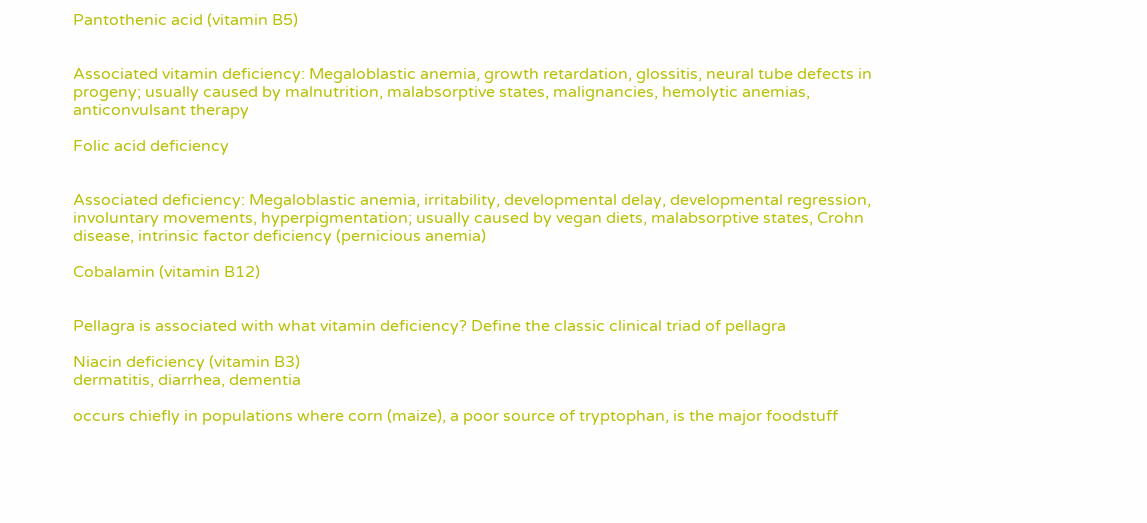Pantothenic acid (vitamin B5)


Associated vitamin deficiency: Megaloblastic anemia, growth retardation, glossitis, neural tube defects in progeny; usually caused by malnutrition, malabsorptive states, malignancies, hemolytic anemias, anticonvulsant therapy

Folic acid deficiency


Associated deficiency: Megaloblastic anemia, irritability, developmental delay, developmental regression, involuntary movements, hyperpigmentation; usually caused by vegan diets, malabsorptive states, Crohn disease, intrinsic factor deficiency (pernicious anemia)

Cobalamin (vitamin B12)


Pellagra is associated with what vitamin deficiency? Define the classic clinical triad of pellagra

Niacin deficiency (vitamin B3)
dermatitis, diarrhea, dementia

occurs chiefly in populations where corn (maize), a poor source of tryptophan, is the major foodstuff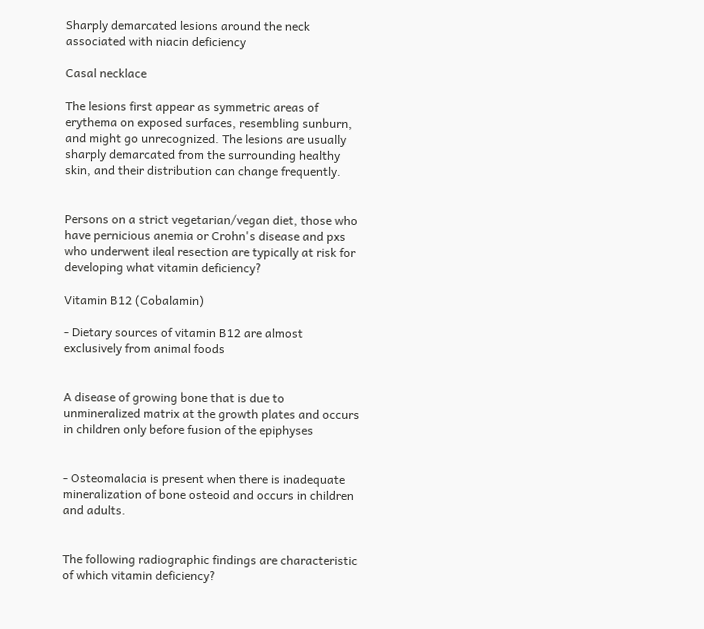Sharply demarcated lesions around the neck associated with niacin deficiency

Casal necklace

The lesions first appear as symmetric areas of erythema on exposed surfaces, resembling sunburn, and might go unrecognized. The lesions are usually sharply demarcated from the surrounding healthy skin, and their distribution can change frequently.


Persons on a strict vegetarian/vegan diet, those who have pernicious anemia or Crohn's disease and pxs who underwent ileal resection are typically at risk for developing what vitamin deficiency?

Vitamin B12 (Cobalamin)

- Dietary sources of vitamin B12 are almost exclusively from animal foods


A disease of growing bone that is due to unmineralized matrix at the growth plates and occurs in children only before fusion of the epiphyses


- Osteomalacia is present when there is inadequate mineralization of bone osteoid and occurs in children and adults.


The following radiographic findings are characteristic of which vitamin deficiency?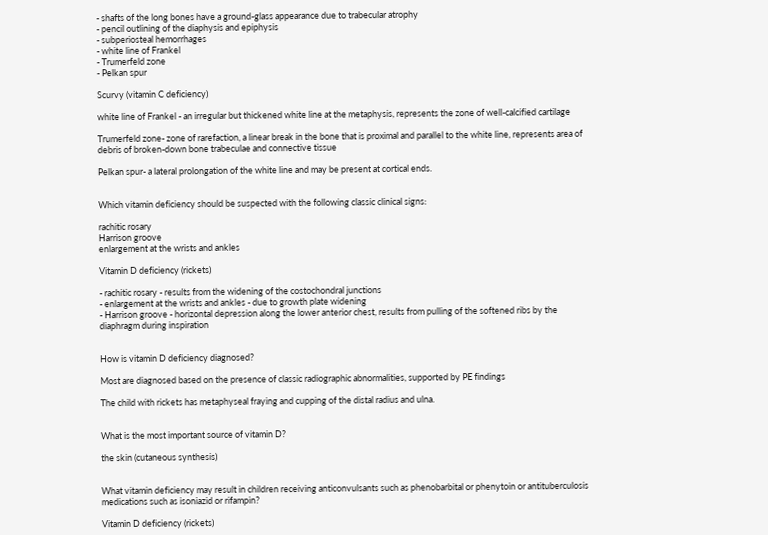- shafts of the long bones have a ground-glass appearance due to trabecular atrophy
- pencil outlining of the diaphysis and epiphysis
- subperiosteal hemorrhages
- white line of Frankel
- Trumerfeld zone
- Pelkan spur

Scurvy (vitamin C deficiency)

white line of Frankel - an irregular but thickened white line at the metaphysis, represents the zone of well-calcified cartilage

Trumerfeld zone- zone of rarefaction, a linear break in the bone that is proximal and parallel to the white line, represents area of debris of broken-down bone trabeculae and connective tissue

Pelkan spur- a lateral prolongation of the white line and may be present at cortical ends.


Which vitamin deficiency should be suspected with the following classic clinical signs:

rachitic rosary
Harrison groove
enlargement at the wrists and ankles

Vitamin D deficiency (rickets)

- rachitic rosary - results from the widening of the costochondral junctions
- enlargement at the wrists and ankles - due to growth plate widening
- Harrison groove - horizontal depression along the lower anterior chest, results from pulling of the softened ribs by the diaphragm during inspiration


How is vitamin D deficiency diagnosed?

Most are diagnosed based on the presence of classic radiographic abnormalities, supported by PE findings

The child with rickets has metaphyseal fraying and cupping of the distal radius and ulna.


What is the most important source of vitamin D?

the skin (cutaneous synthesis)


What vitamin deficiency may result in children receiving anticonvulsants such as phenobarbital or phenytoin or antituberculosis medications such as isoniazid or rifampin?

Vitamin D deficiency (rickets)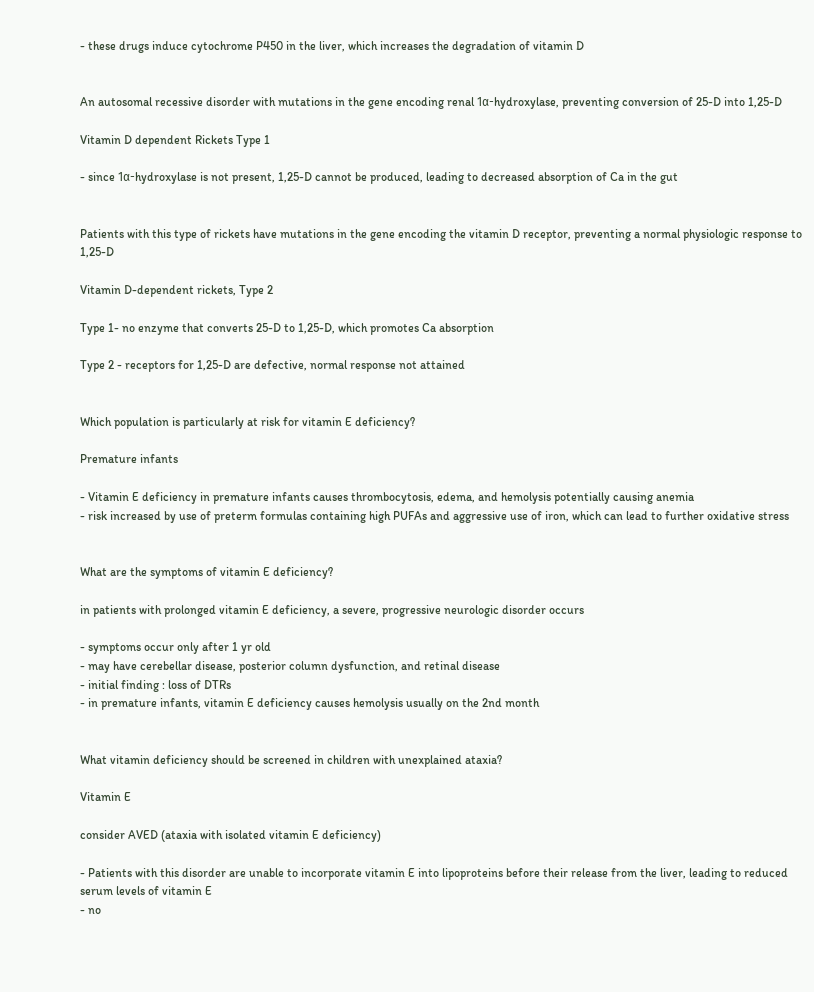- these drugs induce cytochrome P450 in the liver, which increases the degradation of vitamin D


An autosomal recessive disorder with mutations in the gene encoding renal 1α-hydroxylase, preventing conversion of 25-D into 1,25-D

Vitamin D dependent Rickets Type 1

- since 1α-hydroxylase is not present, 1,25-D cannot be produced, leading to decreased absorption of Ca in the gut


Patients with this type of rickets have mutations in the gene encoding the vitamin D receptor, preventing a normal physiologic response to 1,25-D

Vitamin D-dependent rickets, Type 2

Type 1- no enzyme that converts 25-D to 1,25-D, which promotes Ca absorption

Type 2 - receptors for 1,25-D are defective, normal response not attained


Which population is particularly at risk for vitamin E deficiency?

Premature infants

- Vitamin E deficiency in premature infants causes thrombocytosis, edema, and hemolysis potentially causing anemia
- risk increased by use of preterm formulas containing high PUFAs and aggressive use of iron, which can lead to further oxidative stress


What are the symptoms of vitamin E deficiency?

in patients with prolonged vitamin E deficiency, a severe, progressive neurologic disorder occurs

- symptoms occur only after 1 yr old
- may have cerebellar disease, posterior column dysfunction, and retinal disease
- initial finding : loss of DTRs
- in premature infants, vitamin E deficiency causes hemolysis usually on the 2nd month


What vitamin deficiency should be screened in children with unexplained ataxia?

Vitamin E

consider AVED (ataxia with isolated vitamin E deficiency)

- Patients with this disorder are unable to incorporate vitamin E into lipoproteins before their release from the liver, leading to reduced serum levels of vitamin E
- no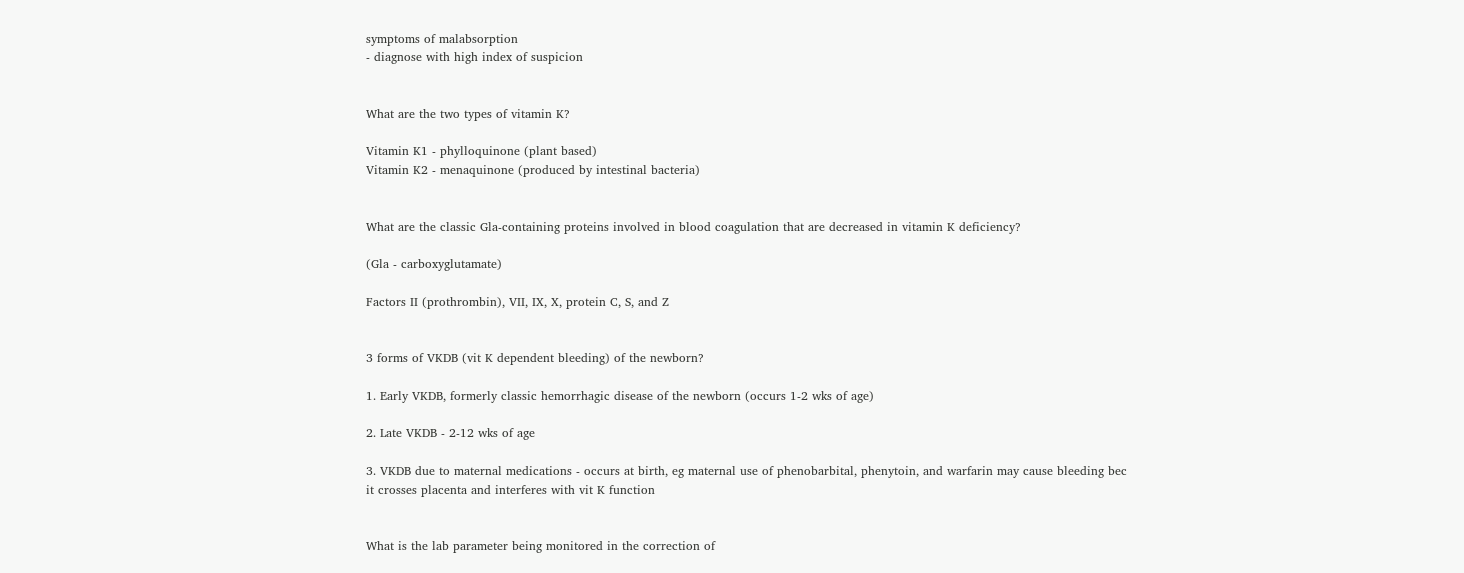symptoms of malabsorption
- diagnose with high index of suspicion


What are the two types of vitamin K?

Vitamin K1 - phylloquinone (plant based)
Vitamin K2 - menaquinone (produced by intestinal bacteria)


What are the classic Gla-containing proteins involved in blood coagulation that are decreased in vitamin K deficiency?

(Gla - carboxyglutamate)

Factors II (prothrombin), VII, IX, X, protein C, S, and Z


3 forms of VKDB (vit K dependent bleeding) of the newborn?

1. Early VKDB, formerly classic hemorrhagic disease of the newborn (occurs 1-2 wks of age)

2. Late VKDB - 2-12 wks of age

3. VKDB due to maternal medications - occurs at birth, eg maternal use of phenobarbital, phenytoin, and warfarin may cause bleeding bec it crosses placenta and interferes with vit K function


What is the lab parameter being monitored in the correction of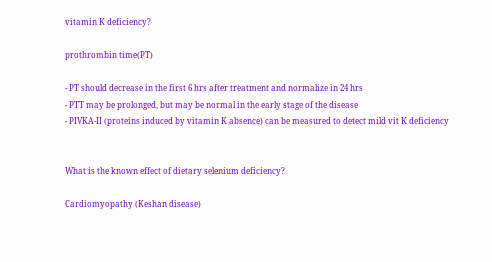vitamin K deficiency?

prothrombin time(PT)

- PT should decrease in the first 6 hrs after treatment and normalize in 24 hrs
- PTT may be prolonged, but may be normal in the early stage of the disease
- PIVKA-II (proteins induced by vitamin K absence) can be measured to detect mild vit K deficiency


What is the known effect of dietary selenium deficiency?

Cardiomyopathy (Keshan disease)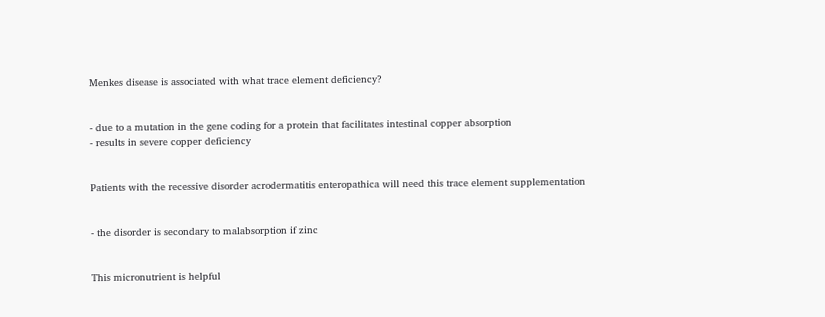Menkes disease is associated with what trace element deficiency?


- due to a mutation in the gene coding for a protein that facilitates intestinal copper absorption
- results in severe copper deficiency


Patients with the recessive disorder acrodermatitis enteropathica will need this trace element supplementation


- the disorder is secondary to malabsorption if zinc


This micronutrient is helpful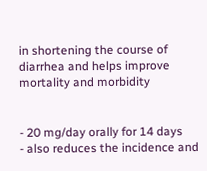in shortening the course of diarrhea and helps improve mortality and morbidity


- 20 mg/day orally for 14 days
- also reduces the incidence and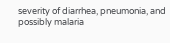severity of diarrhea, pneumonia, and possibly malaria